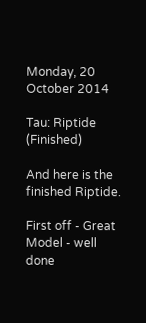Monday, 20 October 2014

Tau: Riptide (Finished)

And here is the finished Riptide.

First off - Great Model - well done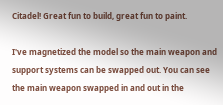Citadel! Great fun to build, great fun to paint.

I've magnetized the model so the main weapon and support systems can be swapped out. You can see the main weapon swapped in and out in the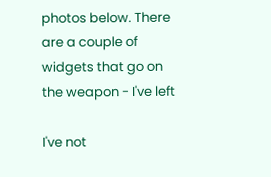photos below. There are a couple of widgets that go on the weapon - I've left

I've not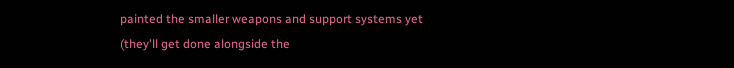painted the smaller weapons and support systems yet (they'll get done alongside the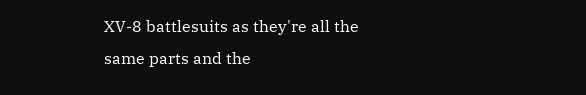XV-8 battlesuits as they're all the same parts and the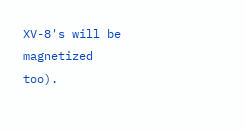XV-8's will be magnetized too).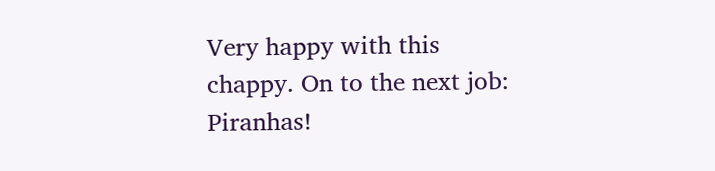Very happy with this chappy. On to the next job: Piranhas!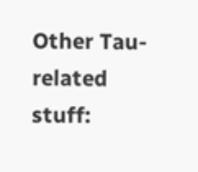Other Tau-related stuff: